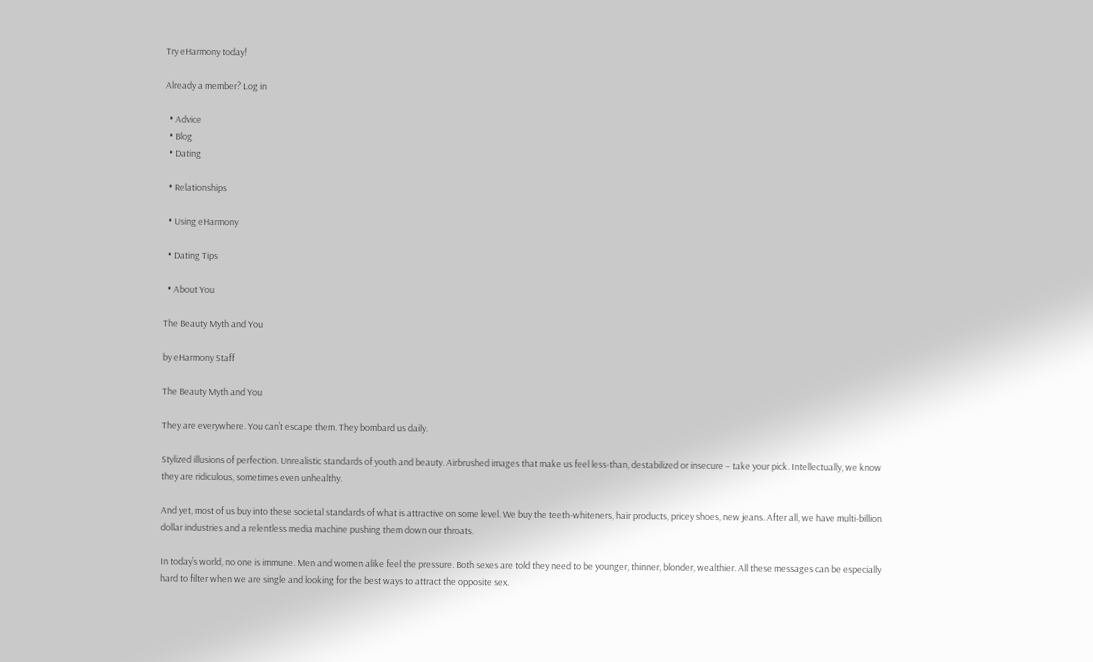Try eHarmony today!

Already a member? Log in

  • Advice
  • Blog
  • Dating

  • Relationships

  • Using eHarmony

  • Dating Tips

  • About You

The Beauty Myth and You

by eHarmony Staff

The Beauty Myth and You

They are everywhere. You can’t escape them. They bombard us daily.

Stylized illusions of perfection. Unrealistic standards of youth and beauty. Airbrushed images that make us feel less-than, destabilized or insecure – take your pick. Intellectually, we know they are ridiculous, sometimes even unhealthy.

And yet, most of us buy into these societal standards of what is attractive on some level. We buy the teeth-whiteners, hair products, pricey shoes, new jeans. After all, we have multi-billion dollar industries and a relentless media machine pushing them down our throats.

In today’s world, no one is immune. Men and women alike feel the pressure. Both sexes are told they need to be younger, thinner, blonder, wealthier. All these messages can be especially hard to filter when we are single and looking for the best ways to attract the opposite sex.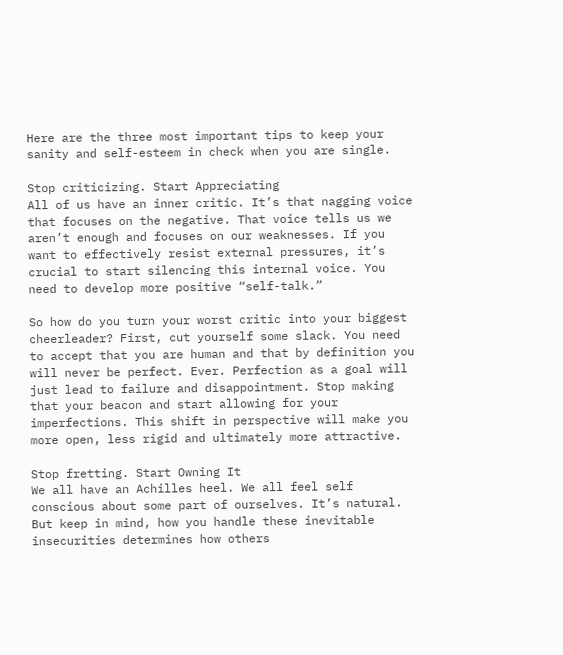Here are the three most important tips to keep your sanity and self-esteem in check when you are single.

Stop criticizing. Start Appreciating
All of us have an inner critic. It’s that nagging voice that focuses on the negative. That voice tells us we aren’t enough and focuses on our weaknesses. If you want to effectively resist external pressures, it’s crucial to start silencing this internal voice. You need to develop more positive “self-talk.”

So how do you turn your worst critic into your biggest cheerleader? First, cut yourself some slack. You need to accept that you are human and that by definition you will never be perfect. Ever. Perfection as a goal will just lead to failure and disappointment. Stop making that your beacon and start allowing for your imperfections. This shift in perspective will make you more open, less rigid and ultimately more attractive.

Stop fretting. Start Owning It
We all have an Achilles heel. We all feel self conscious about some part of ourselves. It’s natural. But keep in mind, how you handle these inevitable insecurities determines how others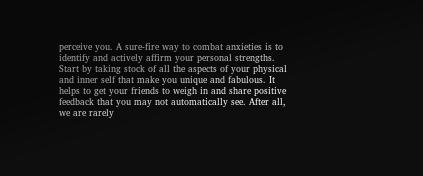perceive you. A sure-fire way to combat anxieties is to identify and actively affirm your personal strengths. Start by taking stock of all the aspects of your physical and inner self that make you unique and fabulous. It helps to get your friends to weigh in and share positive feedback that you may not automatically see. After all, we are rarely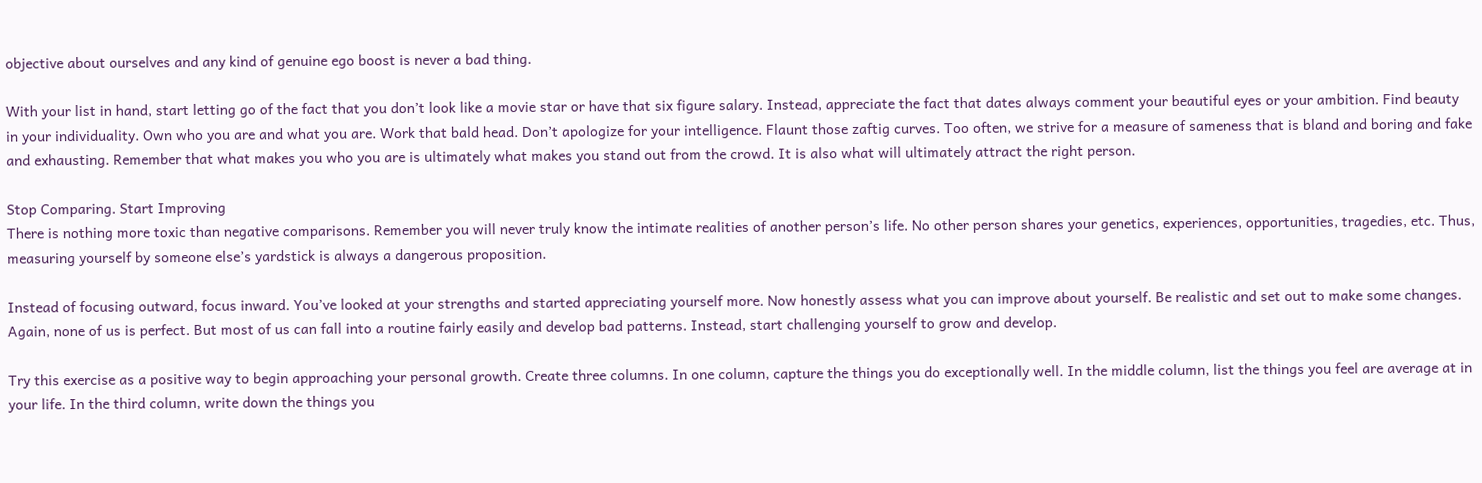objective about ourselves and any kind of genuine ego boost is never a bad thing.

With your list in hand, start letting go of the fact that you don’t look like a movie star or have that six figure salary. Instead, appreciate the fact that dates always comment your beautiful eyes or your ambition. Find beauty in your individuality. Own who you are and what you are. Work that bald head. Don’t apologize for your intelligence. Flaunt those zaftig curves. Too often, we strive for a measure of sameness that is bland and boring and fake and exhausting. Remember that what makes you who you are is ultimately what makes you stand out from the crowd. It is also what will ultimately attract the right person.

Stop Comparing. Start Improving
There is nothing more toxic than negative comparisons. Remember you will never truly know the intimate realities of another person’s life. No other person shares your genetics, experiences, opportunities, tragedies, etc. Thus, measuring yourself by someone else’s yardstick is always a dangerous proposition.

Instead of focusing outward, focus inward. You’ve looked at your strengths and started appreciating yourself more. Now honestly assess what you can improve about yourself. Be realistic and set out to make some changes. Again, none of us is perfect. But most of us can fall into a routine fairly easily and develop bad patterns. Instead, start challenging yourself to grow and develop.

Try this exercise as a positive way to begin approaching your personal growth. Create three columns. In one column, capture the things you do exceptionally well. In the middle column, list the things you feel are average at in your life. In the third column, write down the things you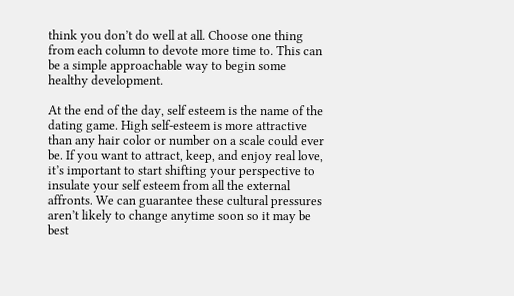think you don’t do well at all. Choose one thing from each column to devote more time to. This can be a simple approachable way to begin some healthy development.

At the end of the day, self esteem is the name of the dating game. High self-esteem is more attractive than any hair color or number on a scale could ever be. If you want to attract, keep, and enjoy real love, it’s important to start shifting your perspective to insulate your self esteem from all the external affronts. We can guarantee these cultural pressures aren’t likely to change anytime soon so it may be best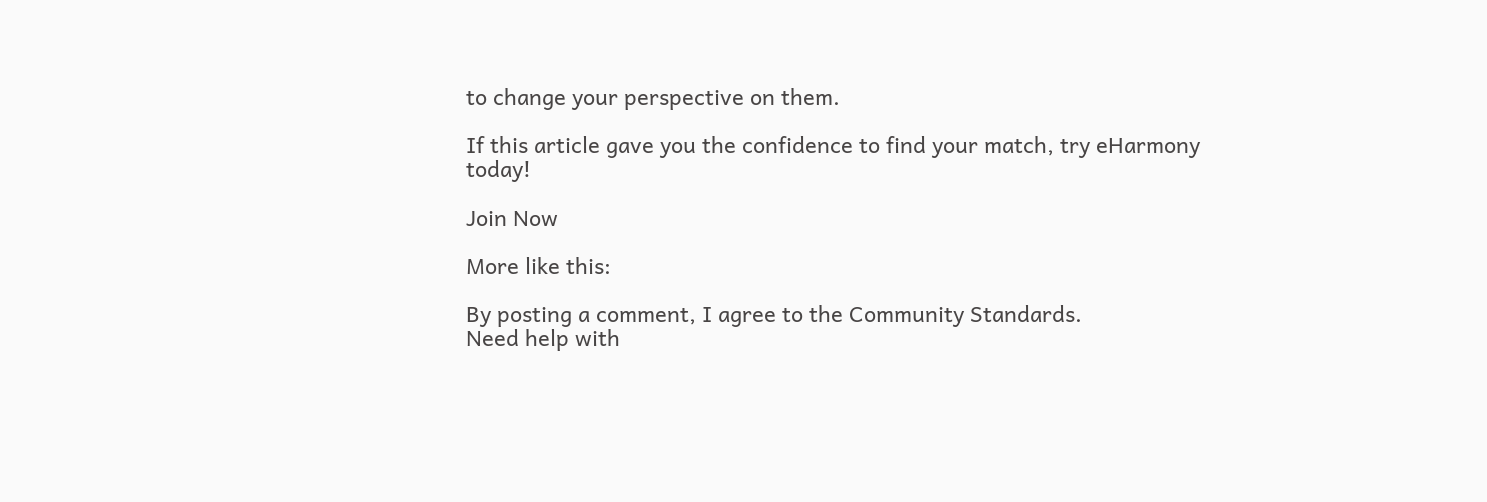to change your perspective on them.

If this article gave you the confidence to find your match, try eHarmony today!

Join Now

More like this:

By posting a comment, I agree to the Community Standards.
Need help with